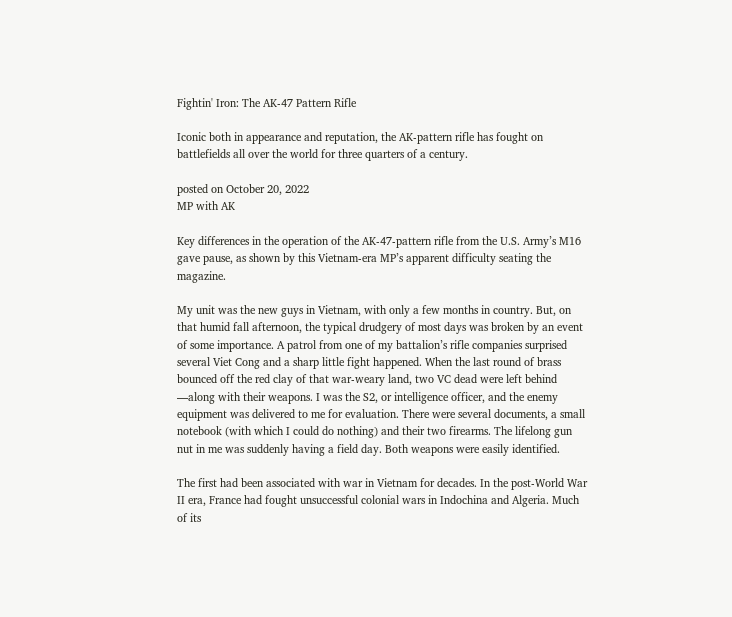Fightin' Iron: The AK-47 Pattern Rifle

Iconic both in appearance and reputation, the AK-pattern rifle has fought on battlefields all over the world for three quarters of a century.

posted on October 20, 2022
MP with AK

Key differences in the operation of the AK-47-pattern rifle from the U.S. Army’s M16 gave pause, as shown by this Vietnam-era MP’s apparent difficulty seating the magazine.

My unit was the new guys in Vietnam, with only a few months in country. But, on that humid fall afternoon, the typical drudgery of most days was broken by an event of some importance. A patrol from one of my battalion’s rifle companies surprised several Viet Cong and a sharp little fight happened. When the last round of brass bounced off the red clay of that war-weary land, two VC dead were left behind —along with their weapons. I was the S2, or intelligence officer, and the enemy equipment was delivered to me for evaluation. There were several documents, a small notebook (with which I could do nothing) and their two firearms. The lifelong gun nut in me was suddenly having a field day. Both weapons were easily identified.

The first had been associated with war in Vietnam for decades. In the post-World War II era, France had fought unsuccessful colonial wars in Indochina and Algeria. Much of its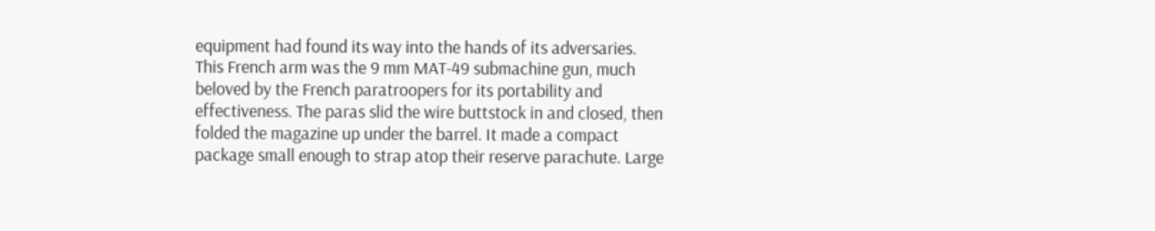equipment had found its way into the hands of its adversaries. This French arm was the 9 mm MAT-49 submachine gun, much beloved by the French paratroopers for its portability and effectiveness. The paras slid the wire buttstock in and closed, then folded the magazine up under the barrel. It made a compact package small enough to strap atop their reserve parachute. Large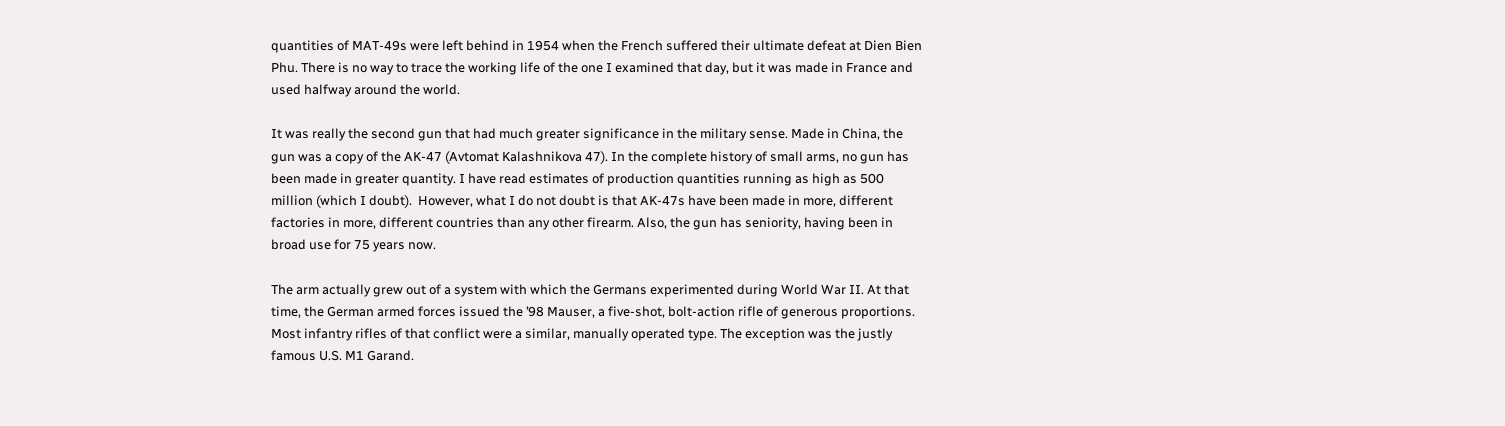quantities of MAT-49s were left behind in 1954 when the French suffered their ultimate defeat at Dien Bien Phu. There is no way to trace the working life of the one I examined that day, but it was made in France and used halfway around the world.

It was really the second gun that had much greater significance in the military sense. Made in China, the gun was a copy of the AK-47 (Avtomat Kalashnikova 47). In the complete history of small arms, no gun has been made in greater quantity. I have read estimates of production quantities running as high as 500 million (which I doubt).  However, what I do not doubt is that AK-47s have been made in more, different factories in more, different countries than any other firearm. Also, the gun has seniority, having been in broad use for 75 years now.

The arm actually grew out of a system with which the Germans experimented during World War II. At that time, the German armed forces issued the ’98 Mauser, a five-shot, bolt-action rifle of generous proportions. Most infantry rifles of that conflict were a similar, manually operated type. The exception was the justly famous U.S. M1 Garand.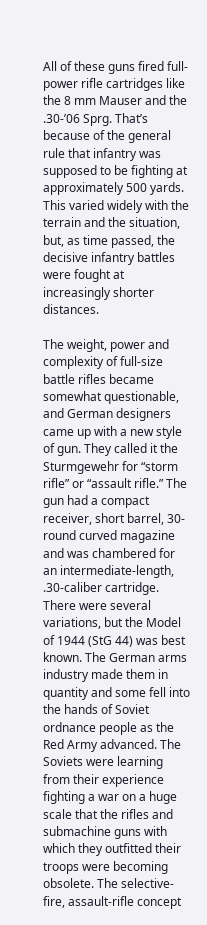All of these guns fired full-power rifle cartridges like the 8 mm Mauser and the .30-’06 Sprg. That’s because of the general rule that infantry was supposed to be fighting at approximately 500 yards. This varied widely with the terrain and the situation, but, as time passed, the decisive infantry battles were fought at increasingly shorter distances.

The weight, power and complexity of full-size battle rifles became somewhat questionable, and German designers came up with a new style of gun. They called it the Sturmgewehr for “storm rifle” or “assault rifle.” The gun had a compact receiver, short barrel, 30-round curved magazine and was chambered for an intermediate-length, .30-caliber cartridge. There were several variations, but the Model of 1944 (StG 44) was best known. The German arms industry made them in quantity and some fell into the hands of Soviet ordnance people as the Red Army advanced. The Soviets were learning from their experience fighting a war on a huge scale that the rifles and submachine guns with which they outfitted their troops were becoming obsolete. The selective-fire, assault-rifle concept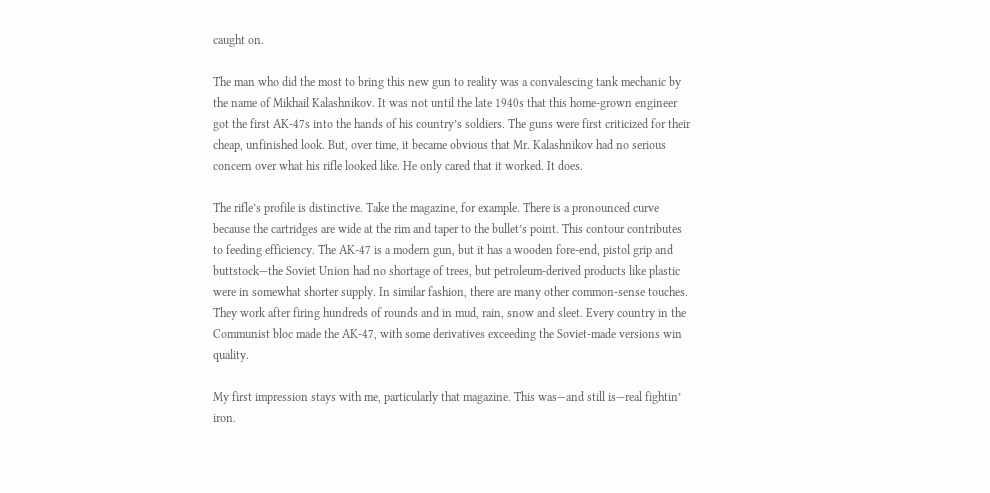caught on.

The man who did the most to bring this new gun to reality was a convalescing tank mechanic by the name of Mikhail Kalashnikov. It was not until the late 1940s that this home-grown engineer got the first AK-47s into the hands of his country’s soldiers. The guns were first criticized for their cheap, unfinished look. But, over time, it became obvious that Mr. Kalashnikov had no serious concern over what his rifle looked like. He only cared that it worked. It does.

The rifle’s profile is distinctive. Take the magazine, for example. There is a pronounced curve because the cartridges are wide at the rim and taper to the bullet’s point. This contour contributes to feeding efficiency. The AK-47 is a modern gun, but it has a wooden fore-end, pistol grip and buttstock—the Soviet Union had no shortage of trees, but petroleum-derived products like plastic were in somewhat shorter supply. In similar fashion, there are many other common-sense touches. They work after firing hundreds of rounds and in mud, rain, snow and sleet. Every country in the Communist bloc made the AK-47, with some derivatives exceeding the Soviet-made versions win quality.

My first impression stays with me, particularly that magazine. This was—and still is—real fightin’ iron.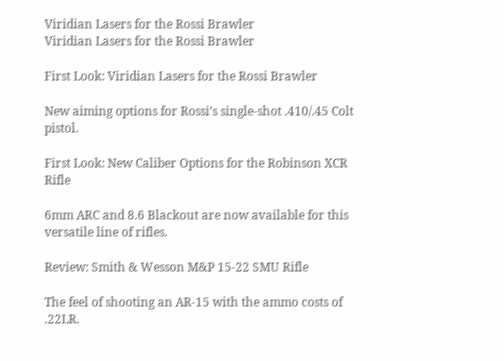Viridian Lasers for the Rossi Brawler
Viridian Lasers for the Rossi Brawler

First Look: Viridian Lasers for the Rossi Brawler

New aiming options for Rossi’s single-shot .410/.45 Colt pistol.

First Look: New Caliber Options for the Robinson XCR Rifle

6mm ARC and 8.6 Blackout are now available for this versatile line of rifles.

Review: Smith & Wesson M&P 15-22 SMU Rifle

The feel of shooting an AR-15 with the ammo costs of .22LR.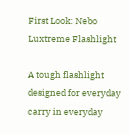First Look: Nebo Luxtreme Flashlight

A tough flashlight designed for everyday carry in everyday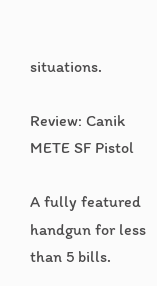situations.

Review: Canik METE SF Pistol

A fully featured handgun for less than 5 bills.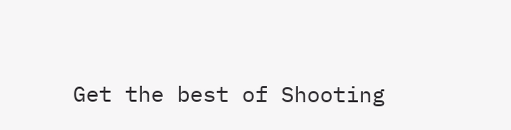Get the best of Shooting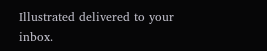Illustrated delivered to your inbox.